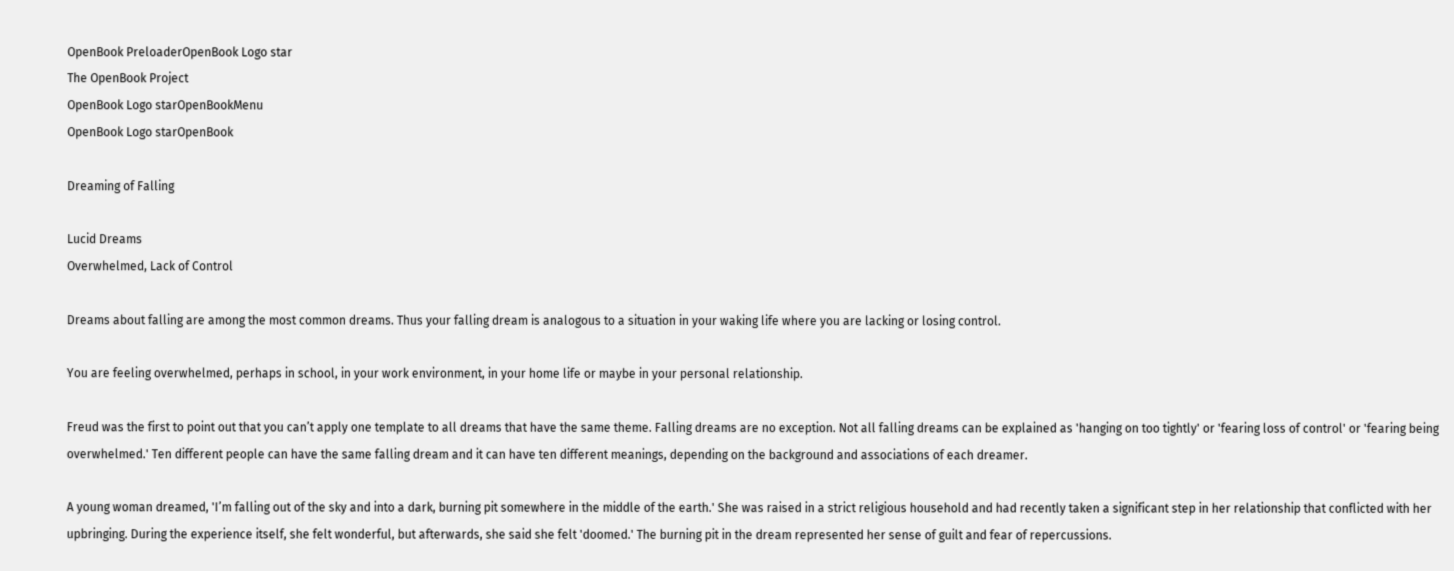OpenBook PreloaderOpenBook Logo star
The OpenBook Project
OpenBook Logo starOpenBookMenu
OpenBook Logo starOpenBook

Dreaming of Falling

Lucid Dreams
Overwhelmed, Lack of Control

Dreams about falling are among the most common dreams. Thus your falling dream is analogous to a situation in your waking life where you are lacking or losing control.

You are feeling overwhelmed, perhaps in school, in your work environment, in your home life or maybe in your personal relationship.

Freud was the first to point out that you can’t apply one template to all dreams that have the same theme. Falling dreams are no exception. Not all falling dreams can be explained as 'hanging on too tightly' or 'fearing loss of control' or 'fearing being overwhelmed.' Ten different people can have the same falling dream and it can have ten different meanings, depending on the background and associations of each dreamer.

A young woman dreamed, 'I’m falling out of the sky and into a dark, burning pit somewhere in the middle of the earth.' She was raised in a strict religious household and had recently taken a significant step in her relationship that conflicted with her upbringing. During the experience itself, she felt wonderful, but afterwards, she said she felt 'doomed.' The burning pit in the dream represented her sense of guilt and fear of repercussions.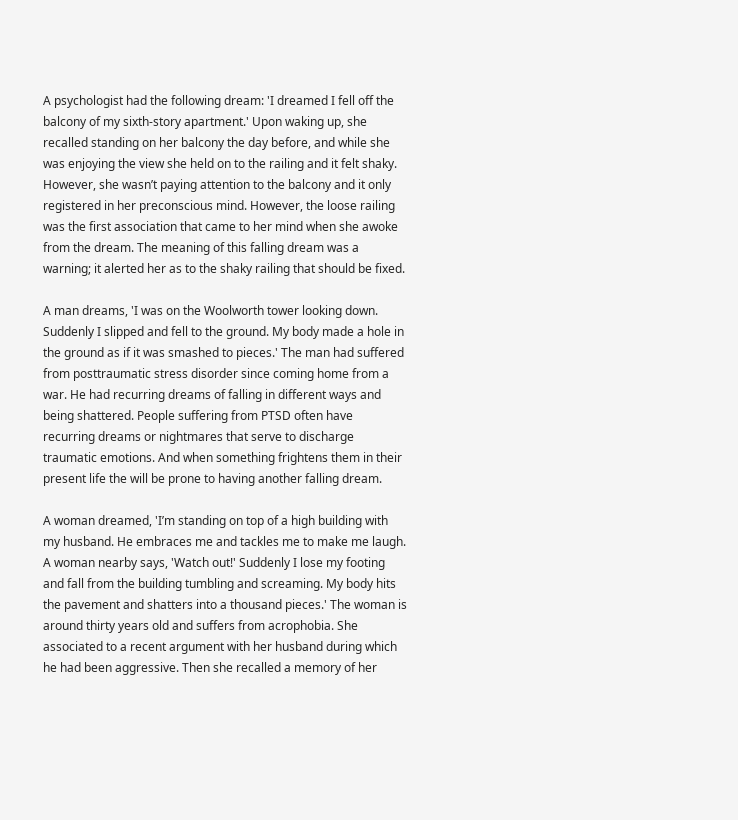A psychologist had the following dream: 'I dreamed I fell off the balcony of my sixth-story apartment.' Upon waking up, she recalled standing on her balcony the day before, and while she was enjoying the view she held on to the railing and it felt shaky. However, she wasn’t paying attention to the balcony and it only registered in her preconscious mind. However, the loose railing was the first association that came to her mind when she awoke from the dream. The meaning of this falling dream was a warning; it alerted her as to the shaky railing that should be fixed.

A man dreams, 'I was on the Woolworth tower looking down. Suddenly I slipped and fell to the ground. My body made a hole in the ground as if it was smashed to pieces.' The man had suffered from posttraumatic stress disorder since coming home from a war. He had recurring dreams of falling in different ways and being shattered. People suffering from PTSD often have recurring dreams or nightmares that serve to discharge traumatic emotions. And when something frightens them in their present life the will be prone to having another falling dream.

A woman dreamed, 'I’m standing on top of a high building with my husband. He embraces me and tackles me to make me laugh. A woman nearby says, 'Watch out!' Suddenly I lose my footing and fall from the building tumbling and screaming. My body hits the pavement and shatters into a thousand pieces.' The woman is around thirty years old and suffers from acrophobia. She associated to a recent argument with her husband during which he had been aggressive. Then she recalled a memory of her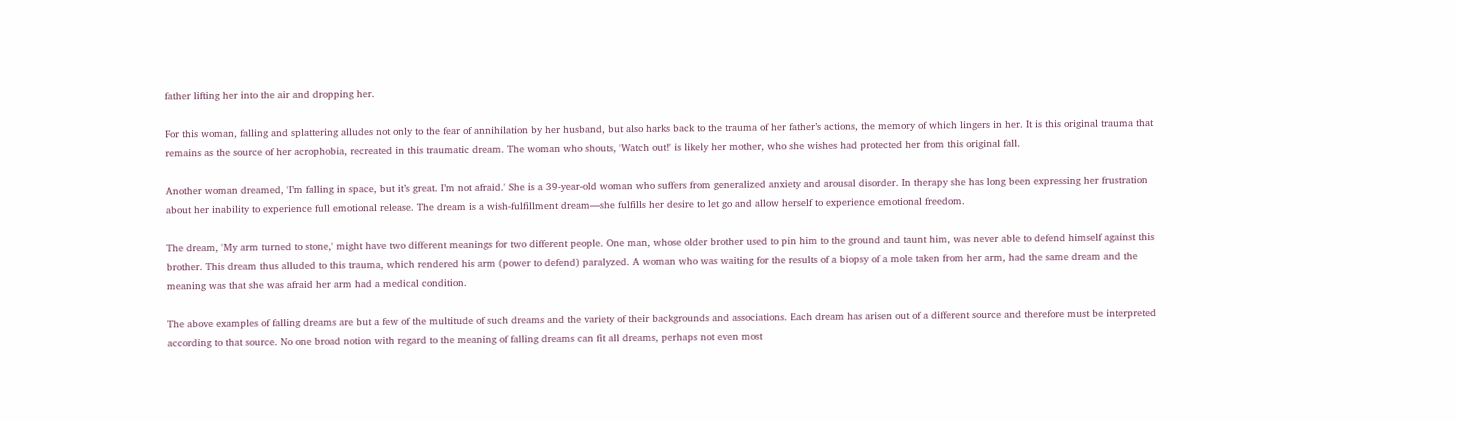father lifting her into the air and dropping her.

For this woman, falling and splattering alludes not only to the fear of annihilation by her husband, but also harks back to the trauma of her father’s actions, the memory of which lingers in her. It is this original trauma that remains as the source of her acrophobia, recreated in this traumatic dream. The woman who shouts, 'Watch out!' is likely her mother, who she wishes had protected her from this original fall.

Another woman dreamed, 'I’m falling in space, but it’s great. I’m not afraid.' She is a 39-year-old woman who suffers from generalized anxiety and arousal disorder. In therapy she has long been expressing her frustration about her inability to experience full emotional release. The dream is a wish-fulfillment dream—she fulfills her desire to let go and allow herself to experience emotional freedom.

The dream, 'My arm turned to stone,' might have two different meanings for two different people. One man, whose older brother used to pin him to the ground and taunt him, was never able to defend himself against this brother. This dream thus alluded to this trauma, which rendered his arm (power to defend) paralyzed. A woman who was waiting for the results of a biopsy of a mole taken from her arm, had the same dream and the meaning was that she was afraid her arm had a medical condition.

The above examples of falling dreams are but a few of the multitude of such dreams and the variety of their backgrounds and associations. Each dream has arisen out of a different source and therefore must be interpreted according to that source. No one broad notion with regard to the meaning of falling dreams can fit all dreams, perhaps not even most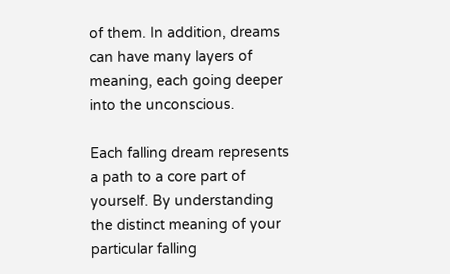of them. In addition, dreams can have many layers of meaning, each going deeper into the unconscious.

Each falling dream represents a path to a core part of yourself. By understanding the distinct meaning of your particular falling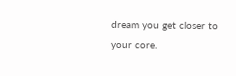dream you get closer to your core.